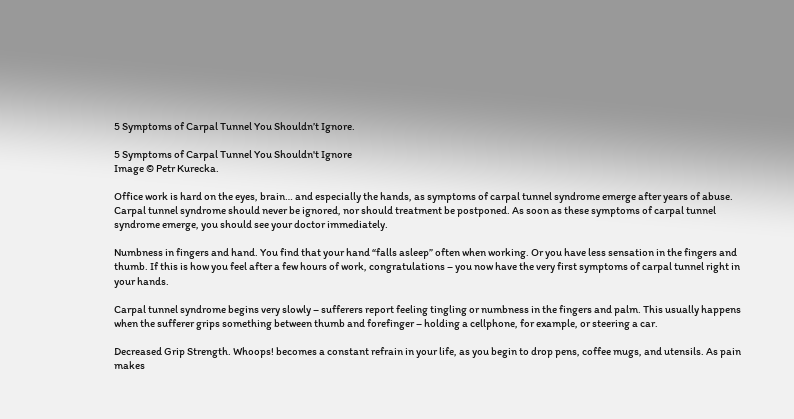5 Symptoms of Carpal Tunnel You Shouldn’t Ignore.

5 Symptoms of Carpal Tunnel You Shouldn't Ignore
Image © Petr Kurecka.

Office work is hard on the eyes, brain… and especially the hands, as symptoms of carpal tunnel syndrome emerge after years of abuse. Carpal tunnel syndrome should never be ignored, nor should treatment be postponed. As soon as these symptoms of carpal tunnel syndrome emerge, you should see your doctor immediately.

Numbness in fingers and hand. You find that your hand “falls asleep” often when working. Or you have less sensation in the fingers and thumb. If this is how you feel after a few hours of work, congratulations – you now have the very first symptoms of carpal tunnel right in your hands.

Carpal tunnel syndrome begins very slowly – sufferers report feeling tingling or numbness in the fingers and palm. This usually happens when the sufferer grips something between thumb and forefinger – holding a cellphone, for example, or steering a car.

Decreased Grip Strength. Whoops! becomes a constant refrain in your life, as you begin to drop pens, coffee mugs, and utensils. As pain makes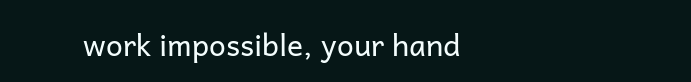work impossible, your hand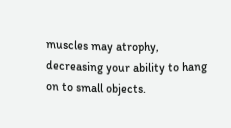muscles may atrophy, decreasing your ability to hang on to small objects.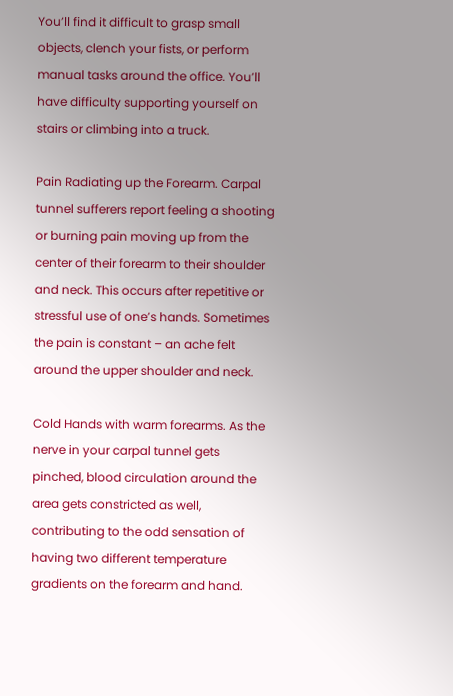You’ll find it difficult to grasp small objects, clench your fists, or perform manual tasks around the office. You’ll have difficulty supporting yourself on stairs or climbing into a truck.

Pain Radiating up the Forearm. Carpal tunnel sufferers report feeling a shooting or burning pain moving up from the center of their forearm to their shoulder and neck. This occurs after repetitive or stressful use of one’s hands. Sometimes the pain is constant – an ache felt around the upper shoulder and neck.

Cold Hands with warm forearms. As the nerve in your carpal tunnel gets pinched, blood circulation around the area gets constricted as well, contributing to the odd sensation of having two different temperature gradients on the forearm and hand.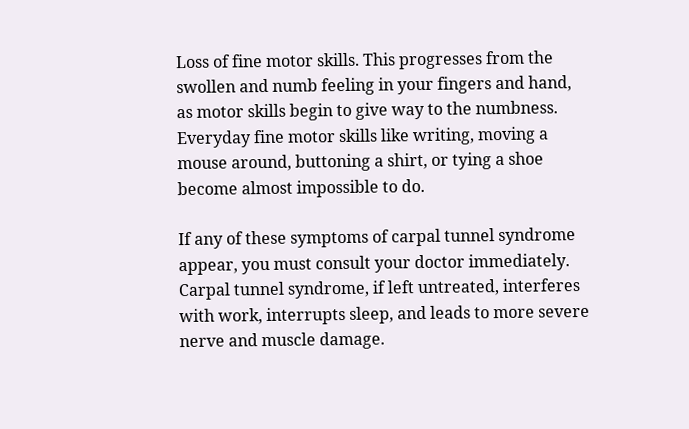Loss of fine motor skills. This progresses from the swollen and numb feeling in your fingers and hand, as motor skills begin to give way to the numbness. Everyday fine motor skills like writing, moving a mouse around, buttoning a shirt, or tying a shoe become almost impossible to do.

If any of these symptoms of carpal tunnel syndrome appear, you must consult your doctor immediately. Carpal tunnel syndrome, if left untreated, interferes with work, interrupts sleep, and leads to more severe nerve and muscle damage.